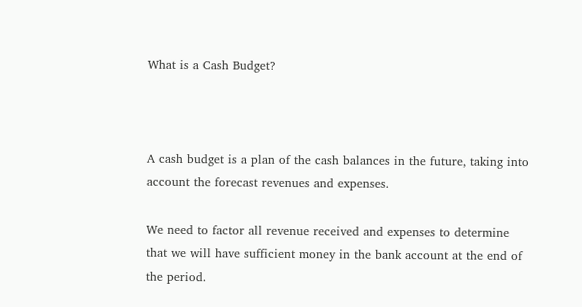What is a Cash Budget?



A cash budget is a plan of the cash balances in the future, taking into account the forecast revenues and expenses.

We need to factor all revenue received and expenses to determine that we will have sufficient money in the bank account at the end of the period.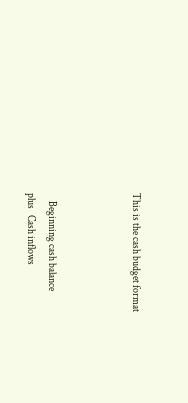This is the cash budget format



    Beginning cash balance
plus   Cash inflows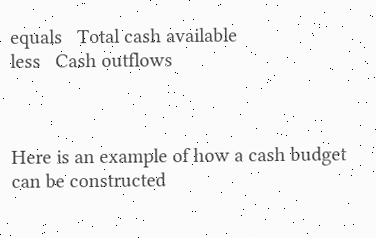equals   Total cash available
less   Cash outflows



Here is an example of how a cash budget can be constructed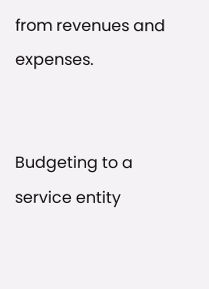from revenues and expenses.


Budgeting to a service entity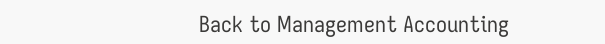Back to Management Accounting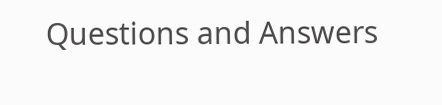Questions and Answers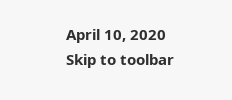April 10, 2020
Skip to toolbar